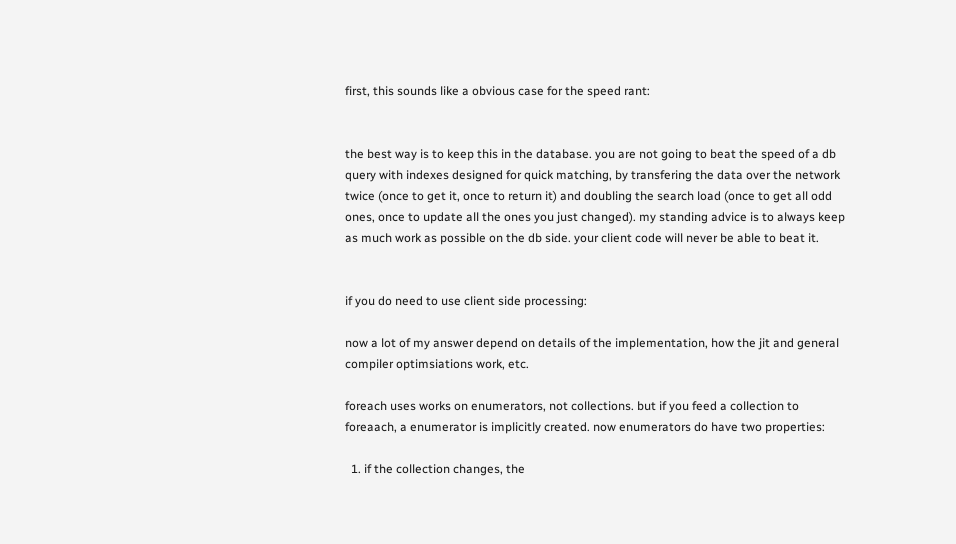first, this sounds like a obvious case for the speed rant:


the best way is to keep this in the database. you are not going to beat the speed of a db query with indexes designed for quick matching, by transfering the data over the network twice (once to get it, once to return it) and doubling the search load (once to get all odd ones, once to update all the ones you just changed). my standing advice is to always keep as much work as possible on the db side. your client code will never be able to beat it.


if you do need to use client side processing:

now a lot of my answer depend on details of the implementation, how the jit and general compiler optimsiations work, etc.

foreach uses works on enumerators, not collections. but if you feed a collection to foreaach, a enumerator is implicitly created. now enumerators do have two properties:

  1. if the collection changes, the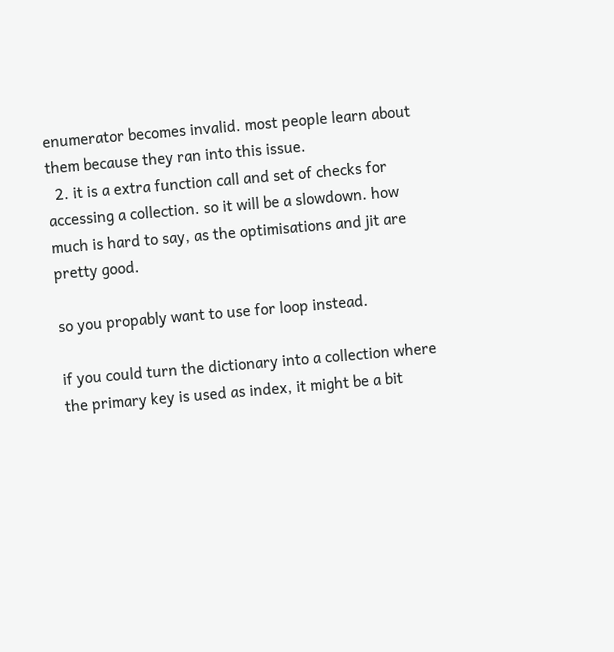enumerator becomes invalid. most people learn about them because they ran into this issue.
  2. it is a extra function call and set of checks for accessing a collection. so it will be a slowdown. how much is hard to say, as the optimisations and jit are pretty good.

so you propably want to use for loop instead.

if you could turn the dictionary into a collection where the primary key is used as index, it might be a bit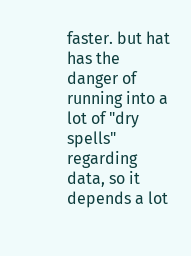faster. but hat has the danger of running into a lot of "dry spells" regarding data, so it depends a lot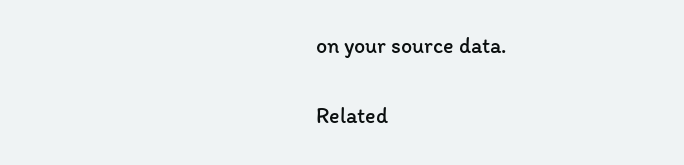on your source data.

Related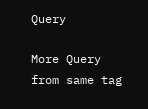Query

More Query from same tag